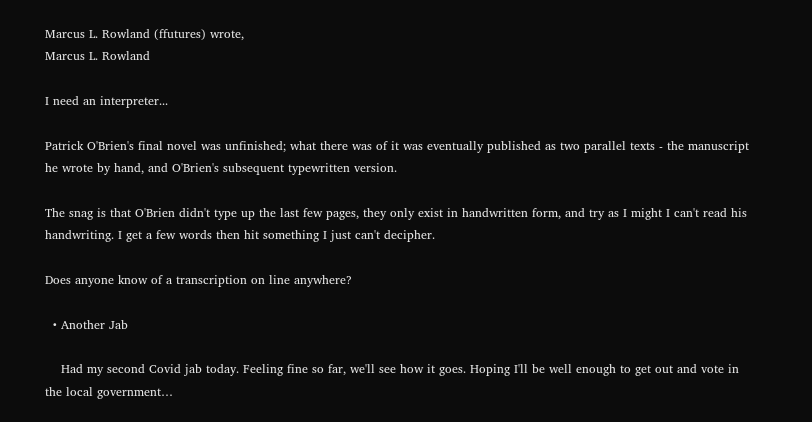Marcus L. Rowland (ffutures) wrote,
Marcus L. Rowland

I need an interpreter...

Patrick O'Brien's final novel was unfinished; what there was of it was eventually published as two parallel texts - the manuscript he wrote by hand, and O'Brien's subsequent typewritten version.

The snag is that O'Brien didn't type up the last few pages, they only exist in handwritten form, and try as I might I can't read his handwriting. I get a few words then hit something I just can't decipher.

Does anyone know of a transcription on line anywhere?

  • Another Jab

    Had my second Covid jab today. Feeling fine so far, we'll see how it goes. Hoping I'll be well enough to get out and vote in the local government…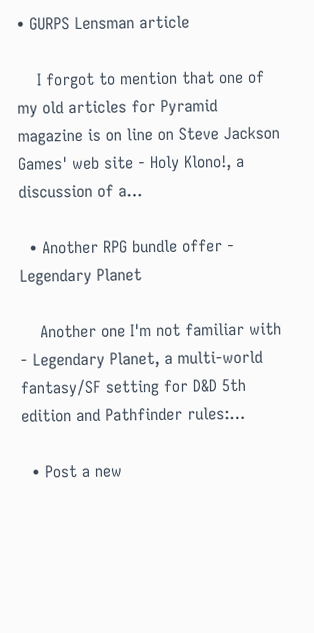• GURPS Lensman article

    I forgot to mention that one of my old articles for Pyramid magazine is on line on Steve Jackson Games' web site - Holy Klono!, a discussion of a…

  • Another RPG bundle offer - Legendary Planet

    Another one I'm not familiar with - Legendary Planet, a multi-world fantasy/SF setting for D&D 5th edition and Pathfinder rules:…

  • Post a new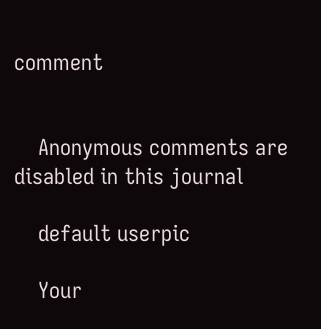comment


    Anonymous comments are disabled in this journal

    default userpic

    Your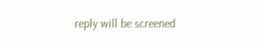reply will be screened